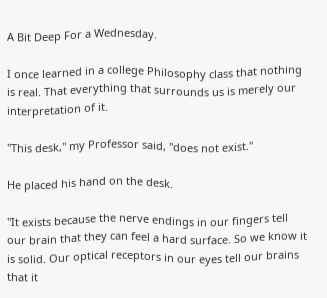A Bit Deep For a Wednesday.

I once learned in a college Philosophy class that nothing is real. That everything that surrounds us is merely our interpretation of it.

"This desk," my Professor said, "does not exist."

He placed his hand on the desk.

"It exists because the nerve endings in our fingers tell our brain that they can feel a hard surface. So we know it is solid. Our optical receptors in our eyes tell our brains that it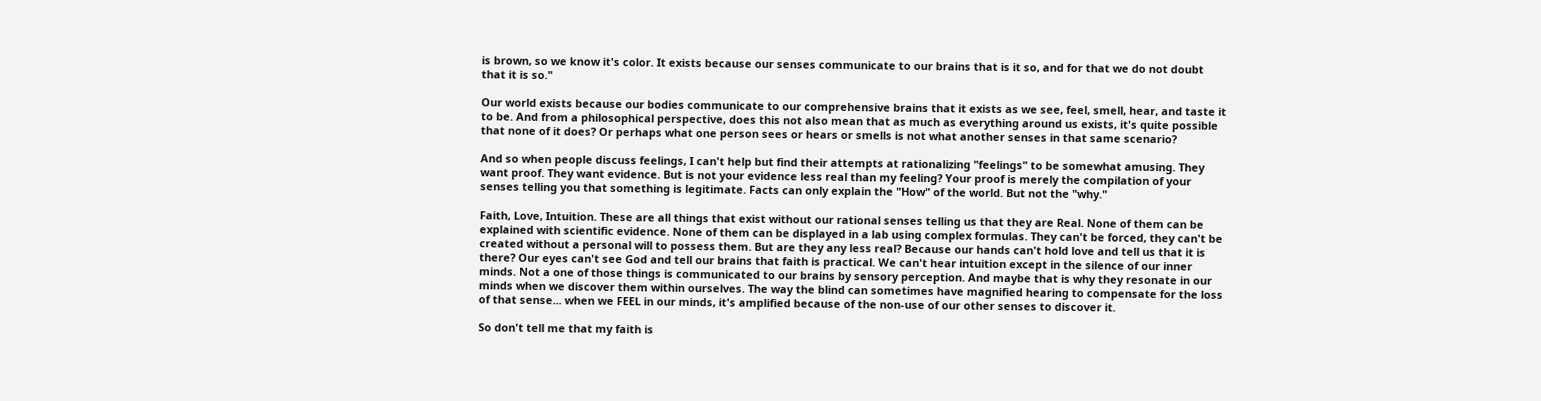is brown, so we know it's color. It exists because our senses communicate to our brains that is it so, and for that we do not doubt that it is so."

Our world exists because our bodies communicate to our comprehensive brains that it exists as we see, feel, smell, hear, and taste it to be. And from a philosophical perspective, does this not also mean that as much as everything around us exists, it's quite possible that none of it does? Or perhaps what one person sees or hears or smells is not what another senses in that same scenario?

And so when people discuss feelings, I can't help but find their attempts at rationalizing "feelings" to be somewhat amusing. They want proof. They want evidence. But is not your evidence less real than my feeling? Your proof is merely the compilation of your senses telling you that something is legitimate. Facts can only explain the "How" of the world. But not the "why."

Faith, Love, Intuition. These are all things that exist without our rational senses telling us that they are Real. None of them can be explained with scientific evidence. None of them can be displayed in a lab using complex formulas. They can't be forced, they can't be created without a personal will to possess them. But are they any less real? Because our hands can't hold love and tell us that it is there? Our eyes can't see God and tell our brains that faith is practical. We can't hear intuition except in the silence of our inner minds. Not a one of those things is communicated to our brains by sensory perception. And maybe that is why they resonate in our minds when we discover them within ourselves. The way the blind can sometimes have magnified hearing to compensate for the loss of that sense... when we FEEL in our minds, it's amplified because of the non-use of our other senses to discover it.

So don't tell me that my faith is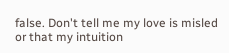false. Don't tell me my love is misled or that my intuition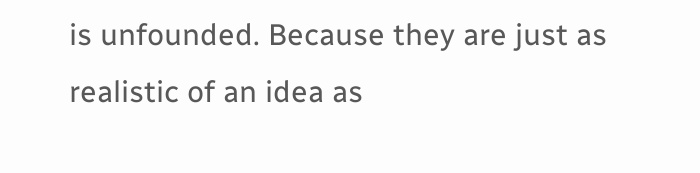is unfounded. Because they are just as realistic of an idea as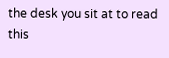the desk you sit at to read this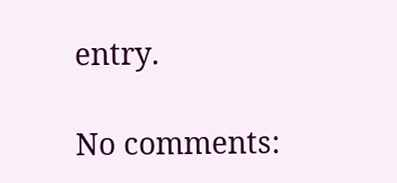entry.

No comments: